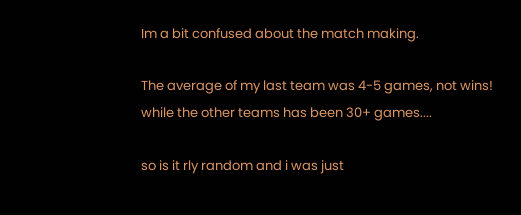Im a bit confused about the match making.

The average of my last team was 4-5 games, not wins!
while the other teams has been 30+ games....

so is it rly random and i was just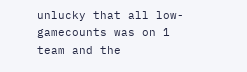unlucky that all low-gamecounts was on 1 team and the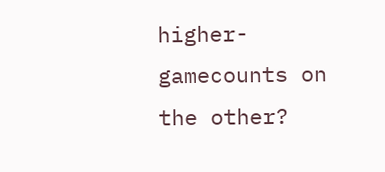higher-gamecounts on the other?